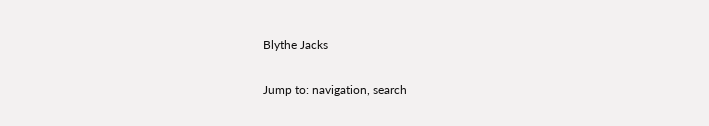Blythe Jacks

Jump to: navigation, search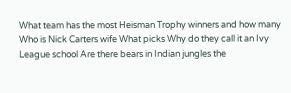What team has the most Heisman Trophy winners and how many Who is Nick Carters wife What picks Why do they call it an Ivy League school Are there bears in Indian jungles the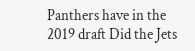Panthers have in the 2019 draft Did the Jets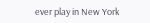ever play in New York